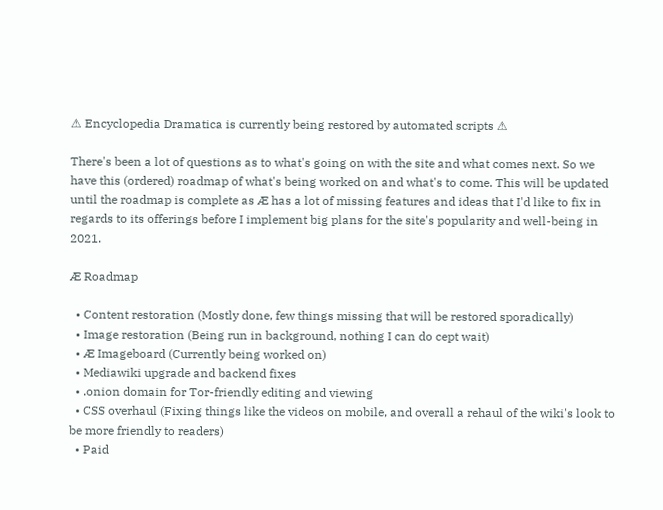⚠ Encyclopedia Dramatica is currently being restored by automated scripts ⚠

There's been a lot of questions as to what's going on with the site and what comes next. So we have this (ordered) roadmap of what's being worked on and what's to come. This will be updated until the roadmap is complete as Æ has a lot of missing features and ideas that I'd like to fix in regards to its offerings before I implement big plans for the site's popularity and well-being in 2021.

Æ Roadmap

  • Content restoration (Mostly done, few things missing that will be restored sporadically)
  • Image restoration (Being run in background, nothing I can do cept wait)
  • Æ Imageboard (Currently being worked on)
  • Mediawiki upgrade and backend fixes
  • .onion domain for Tor-friendly editing and viewing
  • CSS overhaul (Fixing things like the videos on mobile, and overall a rehaul of the wiki's look to be more friendly to readers)
  • Paid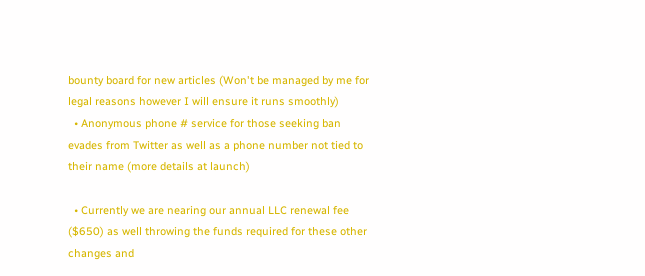bounty board for new articles (Won't be managed by me for legal reasons however I will ensure it runs smoothly)
  • Anonymous phone # service for those seeking ban evades from Twitter as well as a phone number not tied to their name (more details at launch)

  • Currently we are nearing our annual LLC renewal fee ($650) as well throwing the funds required for these other changes and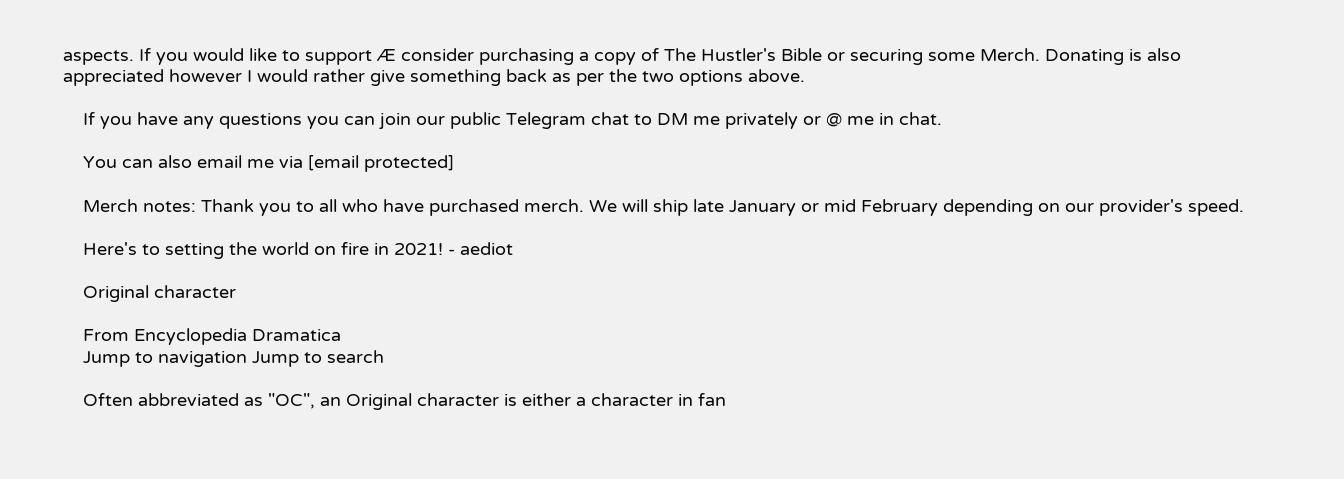aspects. If you would like to support Æ consider purchasing a copy of The Hustler's Bible or securing some Merch. Donating is also appreciated however I would rather give something back as per the two options above.

    If you have any questions you can join our public Telegram chat to DM me privately or @ me in chat.

    You can also email me via [email protected]

    Merch notes: Thank you to all who have purchased merch. We will ship late January or mid February depending on our provider's speed.

    Here's to setting the world on fire in 2021! - aediot

    Original character

    From Encyclopedia Dramatica
    Jump to navigation Jump to search

    Often abbreviated as "OC", an Original character is either a character in fan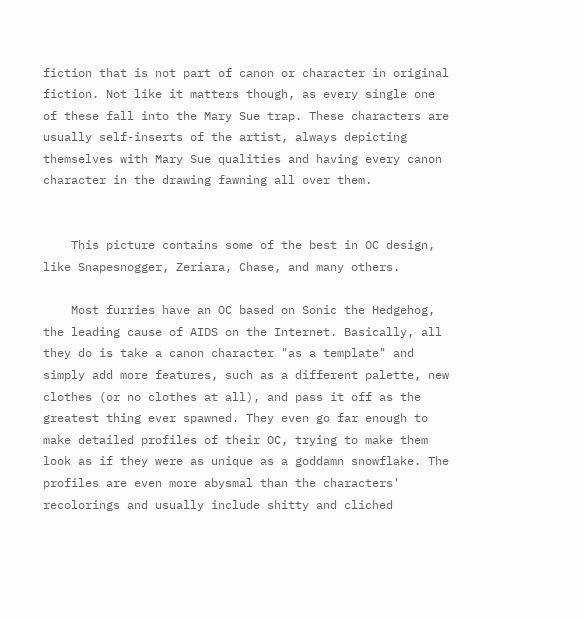fiction that is not part of canon or character in original fiction. Not like it matters though, as every single one of these fall into the Mary Sue trap. These characters are usually self-inserts of the artist, always depicting themselves with Mary Sue qualities and having every canon character in the drawing fawning all over them.


    This picture contains some of the best in OC design, like Snapesnogger, Zeriara, Chase, and many others.

    Most furries have an OC based on Sonic the Hedgehog, the leading cause of AIDS on the Internet. Basically, all they do is take a canon character "as a template" and simply add more features, such as a different palette, new clothes (or no clothes at all), and pass it off as the greatest thing ever spawned. They even go far enough to make detailed profiles of their OC, trying to make them look as if they were as unique as a goddamn snowflake. The profiles are even more abysmal than the characters' recolorings and usually include shitty and cliched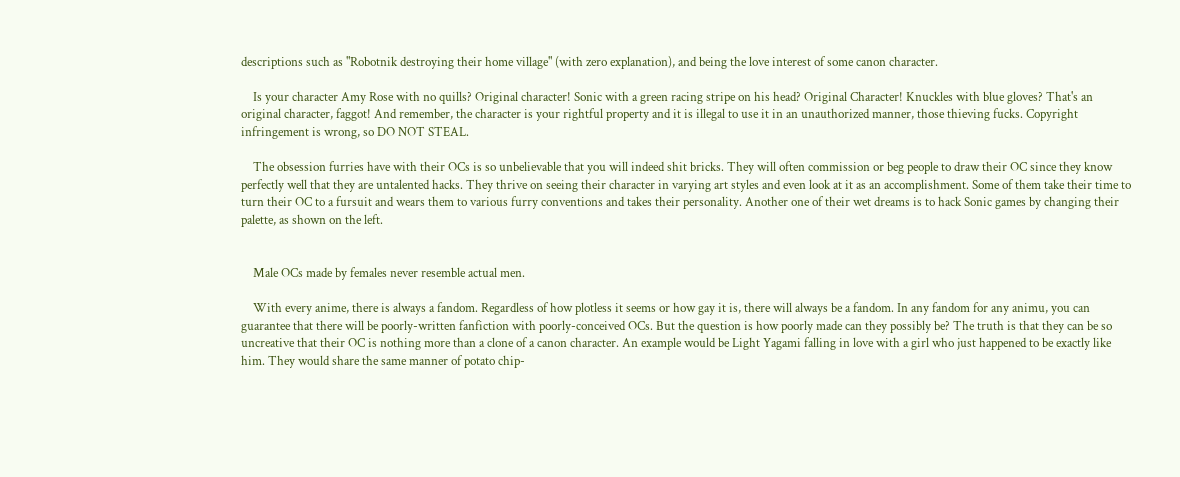descriptions such as "Robotnik destroying their home village" (with zero explanation), and being the love interest of some canon character.

    Is your character Amy Rose with no quills? Original character! Sonic with a green racing stripe on his head? Original Character! Knuckles with blue gloves? That's an original character, faggot! And remember, the character is your rightful property and it is illegal to use it in an unauthorized manner, those thieving fucks. Copyright infringement is wrong, so DO NOT STEAL.

    The obsession furries have with their OCs is so unbelievable that you will indeed shit bricks. They will often commission or beg people to draw their OC since they know perfectly well that they are untalented hacks. They thrive on seeing their character in varying art styles and even look at it as an accomplishment. Some of them take their time to turn their OC to a fursuit and wears them to various furry conventions and takes their personality. Another one of their wet dreams is to hack Sonic games by changing their palette, as shown on the left.


    Male OCs made by females never resemble actual men.

    With every anime, there is always a fandom. Regardless of how plotless it seems or how gay it is, there will always be a fandom. In any fandom for any animu, you can guarantee that there will be poorly-written fanfiction with poorly-conceived OCs. But the question is how poorly made can they possibly be? The truth is that they can be so uncreative that their OC is nothing more than a clone of a canon character. An example would be Light Yagami falling in love with a girl who just happened to be exactly like him. They would share the same manner of potato chip-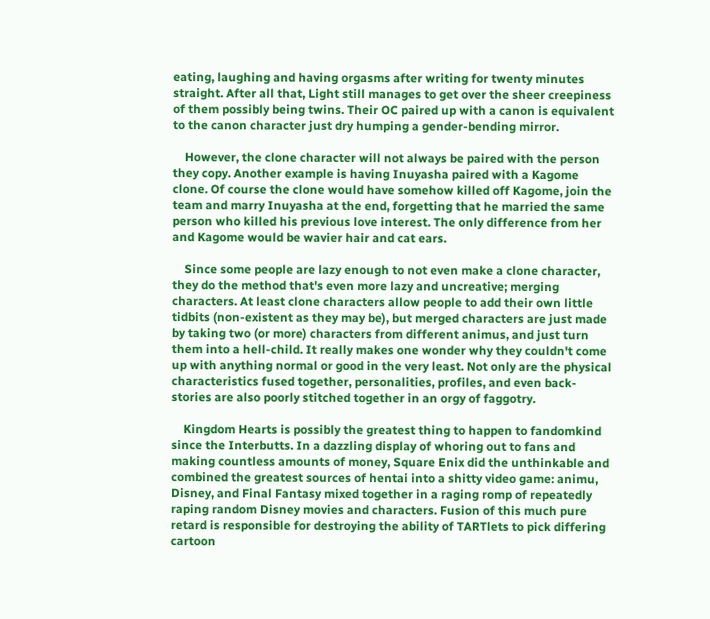eating, laughing and having orgasms after writing for twenty minutes straight. After all that, Light still manages to get over the sheer creepiness of them possibly being twins. Their OC paired up with a canon is equivalent to the canon character just dry humping a gender-bending mirror.

    However, the clone character will not always be paired with the person they copy. Another example is having Inuyasha paired with a Kagome clone. Of course the clone would have somehow killed off Kagome, join the team and marry Inuyasha at the end, forgetting that he married the same person who killed his previous love interest. The only difference from her and Kagome would be wavier hair and cat ears.

    Since some people are lazy enough to not even make a clone character, they do the method that's even more lazy and uncreative; merging characters. At least clone characters allow people to add their own little tidbits (non-existent as they may be), but merged characters are just made by taking two (or more) characters from different animus, and just turn them into a hell-child. It really makes one wonder why they couldn't come up with anything normal or good in the very least. Not only are the physical characteristics fused together, personalities, profiles, and even back-stories are also poorly stitched together in an orgy of faggotry.

    Kingdom Hearts is possibly the greatest thing to happen to fandomkind since the Interbutts. In a dazzling display of whoring out to fans and making countless amounts of money, Square Enix did the unthinkable and combined the greatest sources of hentai into a shitty video game: animu, Disney, and Final Fantasy mixed together in a raging romp of repeatedly raping random Disney movies and characters. Fusion of this much pure retard is responsible for destroying the ability of TARTlets to pick differing cartoon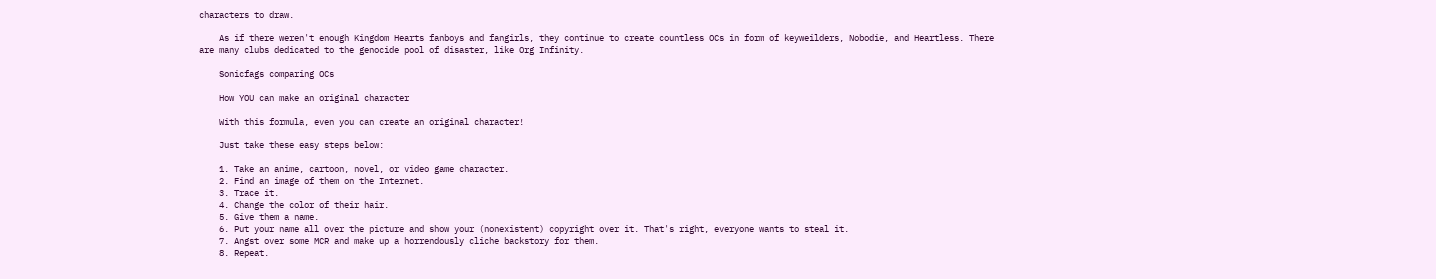characters to draw.

    As if there weren't enough Kingdom Hearts fanboys and fangirls, they continue to create countless OCs in form of keyweilders, Nobodie, and Heartless. There are many clubs dedicated to the genocide pool of disaster, like Org Infinity.

    Sonicfags comparing OCs

    How YOU can make an original character

    With this formula, even you can create an original character!

    Just take these easy steps below:

    1. Take an anime, cartoon, novel, or video game character.
    2. Find an image of them on the Internet.
    3. Trace it.
    4. Change the color of their hair.
    5. Give them a name.
    6. Put your name all over the picture and show your (nonexistent) copyright over it. That's right, everyone wants to steal it.
    7. Angst over some MCR and make up a horrendously cliche backstory for them.
    8. Repeat.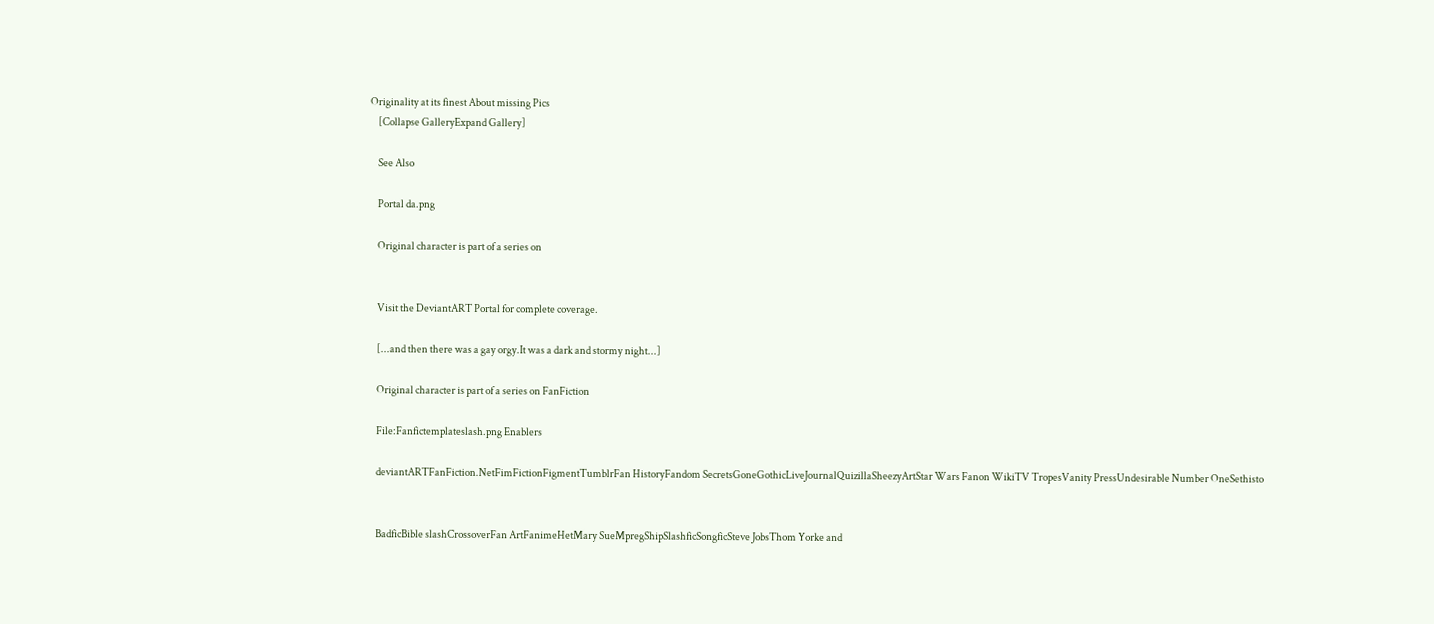Originality at its finest About missing Pics
    [Collapse GalleryExpand Gallery]

    See Also

    Portal da.png

    Original character is part of a series on


    Visit the DeviantART Portal for complete coverage.

    [...and then there was a gay orgy.It was a dark and stormy night...]

    Original character is part of a series on FanFiction

    File:Fanfictemplateslash.png Enablers

    deviantARTFanFiction.NetFimFictionFigmentTumblrFan HistoryFandom SecretsGoneGothicLiveJournalQuizillaSheezyArtStar Wars Fanon WikiTV TropesVanity PressUndesirable Number OneSethisto


    BadficBible slashCrossoverFan ArtFanimeHetMary SueMpregShipSlashficSongficSteve JobsThom Yorke and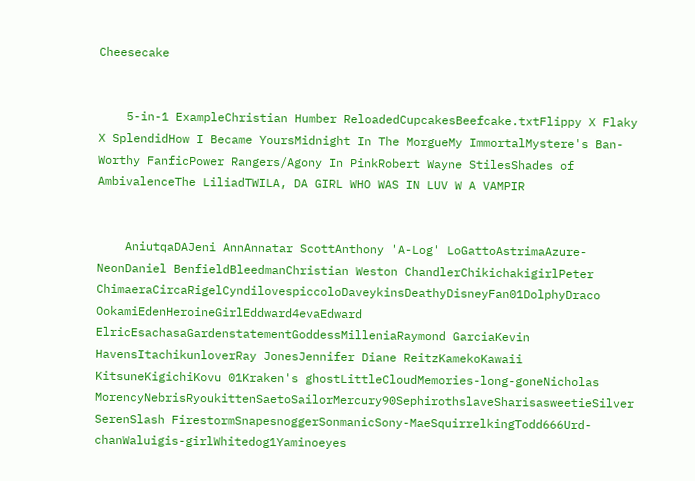Cheesecake


    5-in-1 ExampleChristian Humber ReloadedCupcakesBeefcake.txtFlippy X Flaky X SplendidHow I Became YoursMidnight In The MorgueMy ImmortalMystere's Ban-Worthy FanficPower Rangers/Agony In PinkRobert Wayne StilesShades of AmbivalenceThe LiliadTWILA, DA GIRL WHO WAS IN LUV W A VAMPIR


    AniutqaDAJeni AnnAnnatar ScottAnthony 'A-Log' LoGattoAstrimaAzure-NeonDaniel BenfieldBleedmanChristian Weston ChandlerChikichakigirlPeter ChimaeraCircaRigelCyndilovespiccoloDaveykinsDeathyDisneyFan01DolphyDraco OokamiEdenHeroineGirlEddward4evaEdward ElricEsachasaGardenstatementGoddessMilleniaRaymond GarciaKevin HavensItachikunloverRay JonesJennifer Diane ReitzKamekoKawaii KitsuneKigichiKovu 01Kraken's ghostLittleCloudMemories-long-goneNicholas MorencyNebrisRyoukittenSaetoSailorMercury90SephirothslaveSharisasweetieSilver SerenSlash FirestormSnapesnoggerSonmanicSony-MaeSquirrelkingTodd666Urd-chanWaluigis-girlWhitedog1Yaminoeyes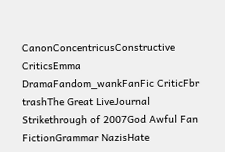CanonConcentricusConstructive CriticsEmma DramaFandom_wankFanFic CriticFbr trashThe Great LiveJournal Strikethrough of 2007God Awful Fan FictionGrammar NazisHate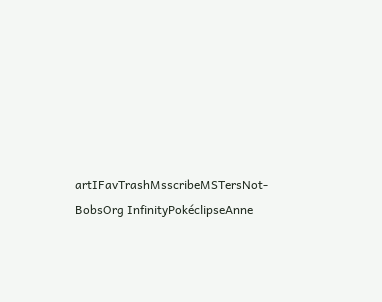artIFavTrashMsscribeMSTersNot-BobsOrg InfinityPokéclipseAnne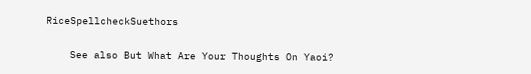RiceSpellcheckSuethors

    See also But What Are Your Thoughts On Yaoi?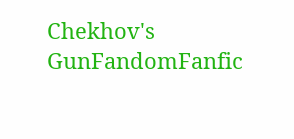Chekhov's GunFandomFanfic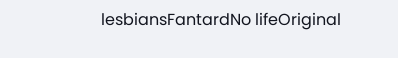lesbiansFantardNo lifeOriginal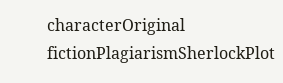characterOriginal fictionPlagiarismSherlockPlot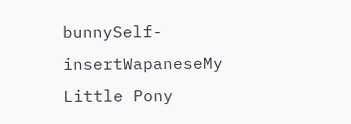bunnySelf-insertWapaneseMy Little Pony